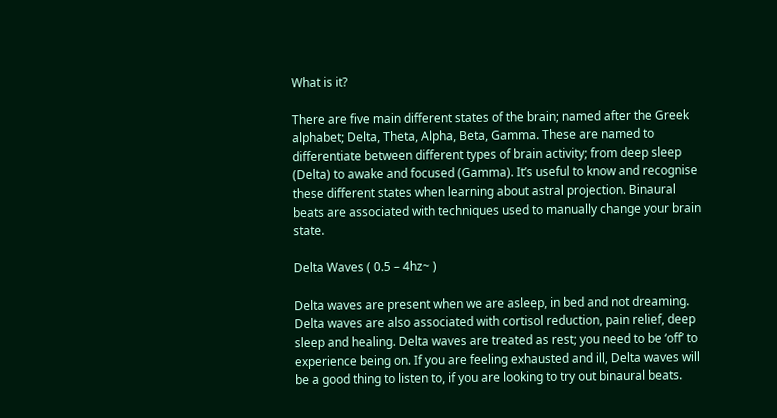What is it?

There are five main different states of the brain; named after the Greek alphabet; Delta, Theta, Alpha, Beta, Gamma. These are named to differentiate between different types of brain activity; from deep sleep (Delta) to awake and focused (Gamma). It’s useful to know and recognise these different states when learning about astral projection. Binaural beats are associated with techniques used to manually change your brain state.

Delta Waves ( 0.5 – 4hz~ )

Delta waves are present when we are asleep, in bed and not dreaming. Delta waves are also associated with cortisol reduction, pain relief, deep sleep and healing. Delta waves are treated as rest; you need to be ‘off’ to experience being on. If you are feeling exhausted and ill, Delta waves will be a good thing to listen to, if you are looking to try out binaural beats.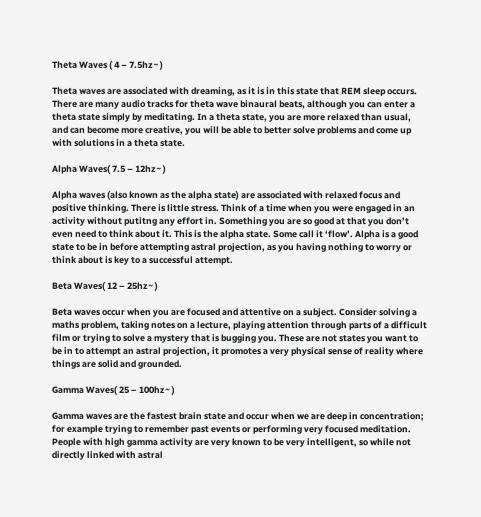Theta Waves ( 4 – 7.5hz~ )

Theta waves are associated with dreaming, as it is in this state that REM sleep occurs. There are many audio tracks for theta wave binaural beats, although you can enter a theta state simply by meditating. In a theta state, you are more relaxed than usual, and can become more creative, you will be able to better solve problems and come up with solutions in a theta state.

Alpha Waves( 7.5 – 12hz~ )

Alpha waves (also known as the alpha state) are associated with relaxed focus and positive thinking. There is little stress. Think of a time when you were engaged in an activity without putitng any effort in. Something you are so good at that you don’t even need to think about it. This is the alpha state. Some call it ‘flow’. Alpha is a good state to be in before attempting astral projection, as you having nothing to worry or think about is key to a successful attempt.

Beta Waves( 12 – 25hz~ )

Beta waves occur when you are focused and attentive on a subject. Consider solving a maths problem, taking notes on a lecture, playing attention through parts of a difficult film or trying to solve a mystery that is bugging you. These are not states you want to be in to attempt an astral projection, it promotes a very physical sense of reality where things are solid and grounded.

Gamma Waves( 25 – 100hz~ )

Gamma waves are the fastest brain state and occur when we are deep in concentration; for example trying to remember past events or performing very focused meditation. People with high gamma activity are very known to be very intelligent, so while not directly linked with astral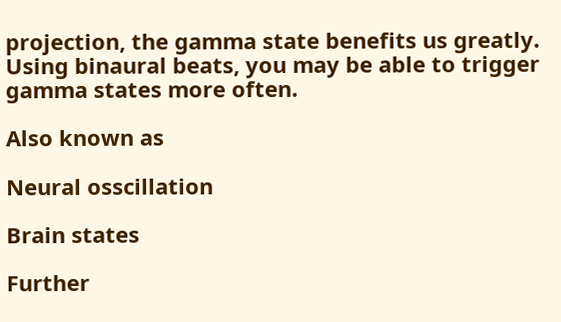projection, the gamma state benefits us greatly. Using binaural beats, you may be able to trigger gamma states more often.

Also known as

Neural osscillation

Brain states

Further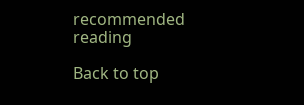recommended reading

Back to top